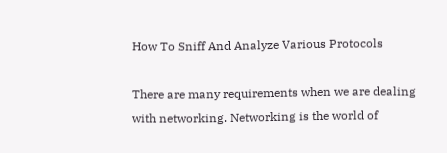How To Sniff And Analyze Various Protocols

There are many requirements when we are dealing with networking. Networking is the world of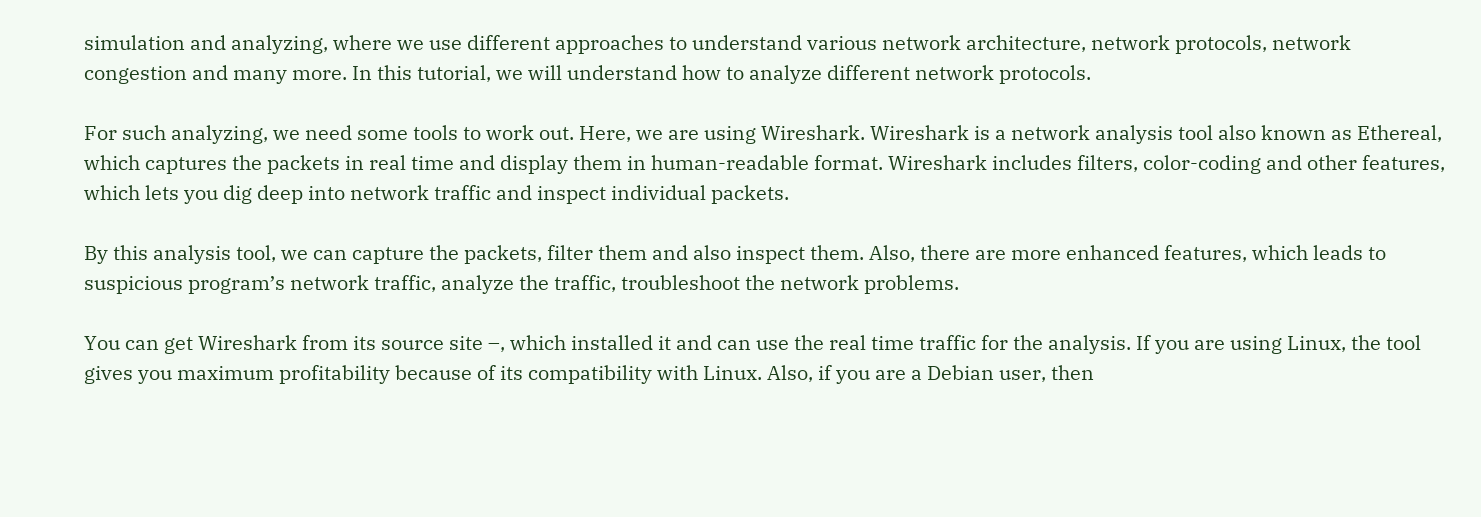simulation and analyzing, where we use different approaches to understand various network architecture, network protocols, network congestion and many more. In this tutorial, we will understand how to analyze different network protocols.

For such analyzing, we need some tools to work out. Here, we are using Wireshark. Wireshark is a network analysis tool also known as Ethereal, which captures the packets in real time and display them in human-readable format. Wireshark includes filters, color-coding and other features, which lets you dig deep into network traffic and inspect individual packets.

By this analysis tool, we can capture the packets, filter them and also inspect them. Also, there are more enhanced features, which leads to suspicious program’s network traffic, analyze the traffic, troubleshoot the network problems.

You can get Wireshark from its source site –, which installed it and can use the real time traffic for the analysis. If you are using Linux, the tool gives you maximum profitability because of its compatibility with Linux. Also, if you are a Debian user, then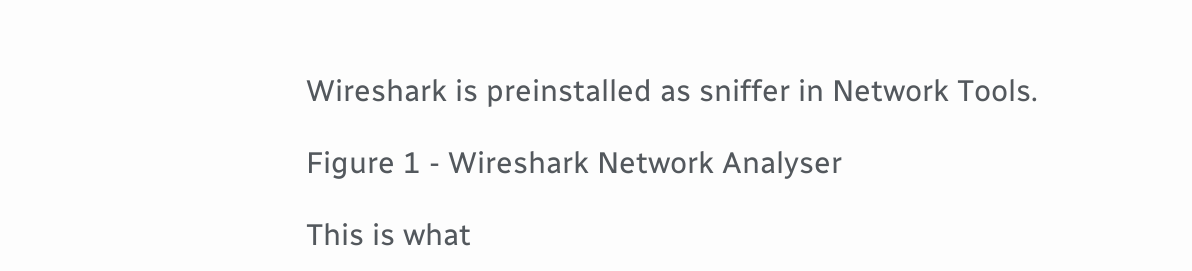Wireshark is preinstalled as sniffer in Network Tools.

Figure 1 - Wireshark Network Analyser

This is what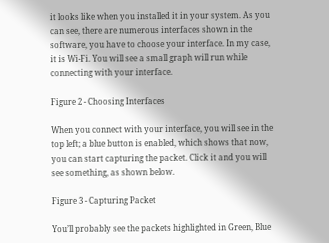it looks like when you installed it in your system. As you can see, there are numerous interfaces shown in the software, you have to choose your interface. In my case, it is Wi-Fi. You will see a small graph will run while connecting with your interface.

Figure 2 - Choosing Interfaces

When you connect with your interface, you will see in the top left; a blue button is enabled, which shows that now, you can start capturing the packet. Click it and you will see something, as shown below.

Figure 3 - Capturing Packet

You’ll probably see the packets highlighted in Green, Blue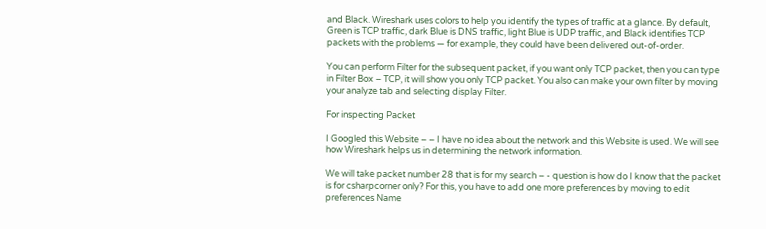and Black. Wireshark uses colors to help you identify the types of traffic at a glance. By default, Green is TCP traffic, dark Blue is DNS traffic, light Blue is UDP traffic, and Black identifies TCP packets with the problems — for example, they could have been delivered out-of-order.

You can perform Filter for the subsequent packet, if you want only TCP packet, then you can type in Filter Box – TCP, it will show you only TCP packet. You also can make your own filter by moving your analyze tab and selecting display Filter.

For inspecting Packet

I Googled this Website – – I have no idea about the network and this Website is used. We will see how Wireshark helps us in determining the network information.

We will take packet number 28 that is for my search – - question is how do I know that the packet is for csharpcorner only? For this, you have to add one more preferences by moving to edit preferences Name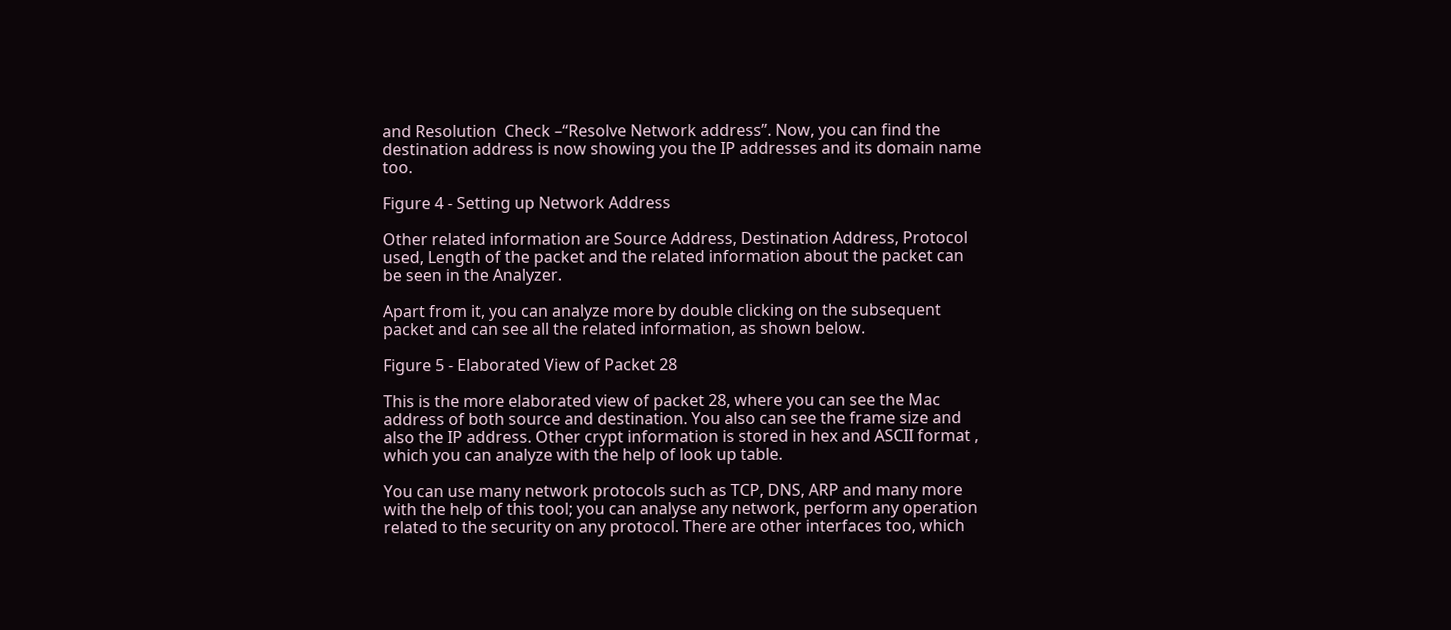and Resolution  Check –“Resolve Network address”. Now, you can find the destination address is now showing you the IP addresses and its domain name too.

Figure 4 - Setting up Network Address

Other related information are Source Address, Destination Address, Protocol used, Length of the packet and the related information about the packet can be seen in the Analyzer.

Apart from it, you can analyze more by double clicking on the subsequent packet and can see all the related information, as shown below.

Figure 5 - Elaborated View of Packet 28

This is the more elaborated view of packet 28, where you can see the Mac address of both source and destination. You also can see the frame size and also the IP address. Other crypt information is stored in hex and ASCII format , which you can analyze with the help of look up table.

You can use many network protocols such as TCP, DNS, ARP and many more with the help of this tool; you can analyse any network, perform any operation related to the security on any protocol. There are other interfaces too, which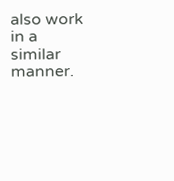also work in a similar manner.